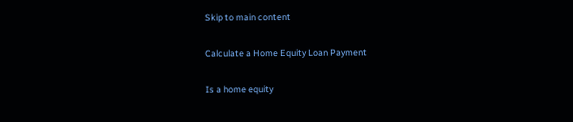Skip to main content

Calculate a Home Equity Loan Payment

Is a home equity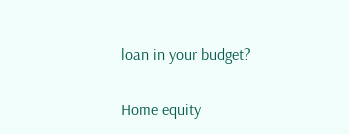loan in your budget?

Home equity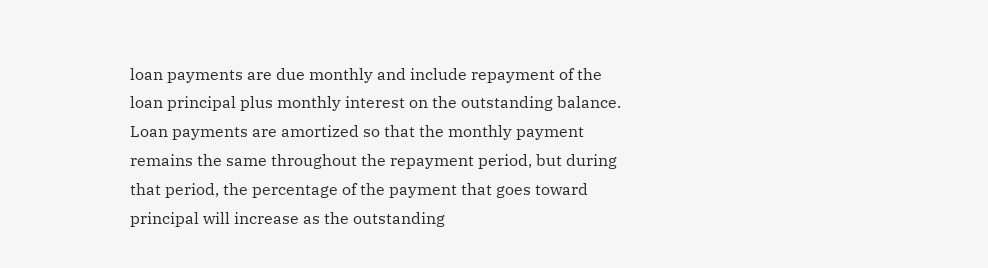loan payments are due monthly and include repayment of the loan principal plus monthly interest on the outstanding balance. Loan payments are amortized so that the monthly payment remains the same throughout the repayment period, but during that period, the percentage of the payment that goes toward principal will increase as the outstanding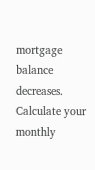mortgage balance decreases. Calculate your monthly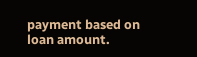payment based on loan amount.